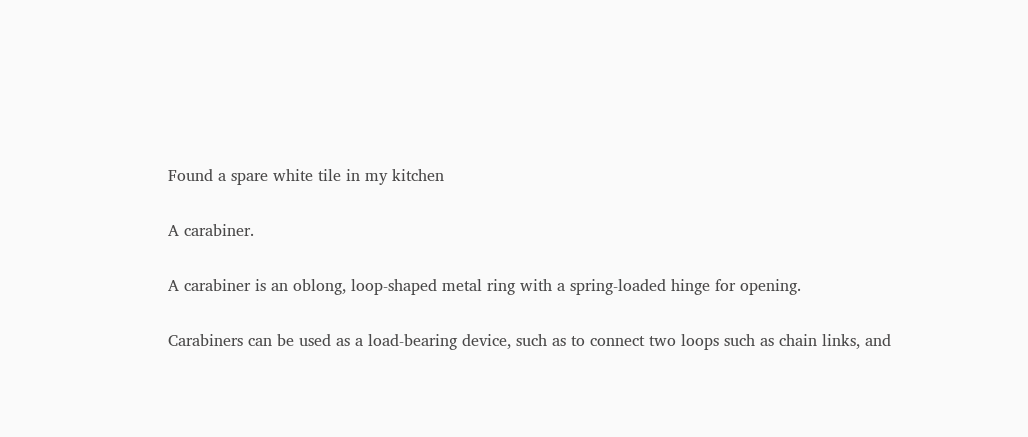Found a spare white tile in my kitchen

A carabiner.

A carabiner is an oblong, loop-shaped metal ring with a spring-loaded hinge for opening.

Carabiners can be used as a load-bearing device, such as to connect two loops such as chain links, and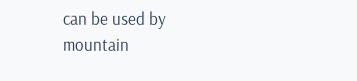can be used by mountain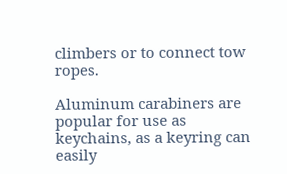climbers or to connect tow ropes.

Aluminum carabiners are popular for use as keychains, as a keyring can easily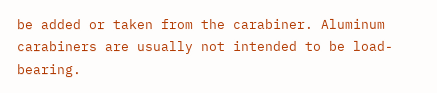be added or taken from the carabiner. Aluminum carabiners are usually not intended to be load-bearing.